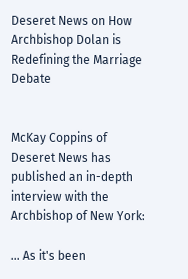Deseret News on How Archbishop Dolan is Redefining the Marriage Debate


McKay Coppins of Deseret News has published an in-depth interview with the Archbishop of New York:

... As it's been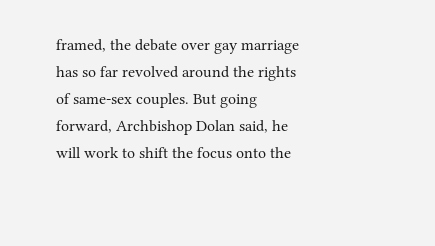framed, the debate over gay marriage has so far revolved around the rights of same-sex couples. But going forward, Archbishop Dolan said, he will work to shift the focus onto the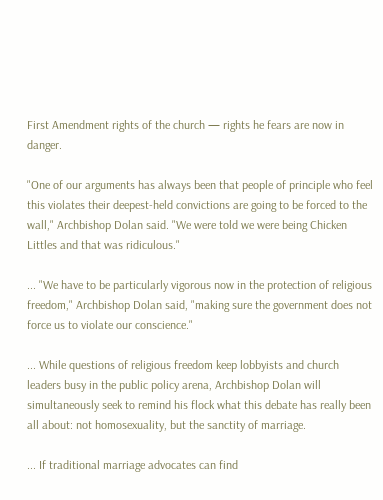First Amendment rights of the church — rights he fears are now in danger.

"One of our arguments has always been that people of principle who feel this violates their deepest-held convictions are going to be forced to the wall," Archbishop Dolan said. "We were told we were being Chicken Littles and that was ridiculous."

... "We have to be particularly vigorous now in the protection of religious freedom," Archbishop Dolan said, "making sure the government does not force us to violate our conscience."

... While questions of religious freedom keep lobbyists and church leaders busy in the public policy arena, Archbishop Dolan will simultaneously seek to remind his flock what this debate has really been all about: not homosexuality, but the sanctity of marriage.

... If traditional marriage advocates can find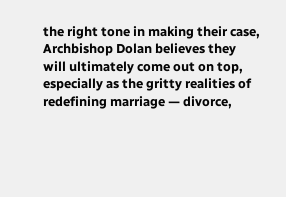the right tone in making their case, Archbishop Dolan believes they will ultimately come out on top, especially as the gritty realities of redefining marriage — divorce,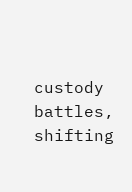custody battles, shifting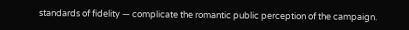standards of fidelity — complicate the romantic public perception of the campaign.